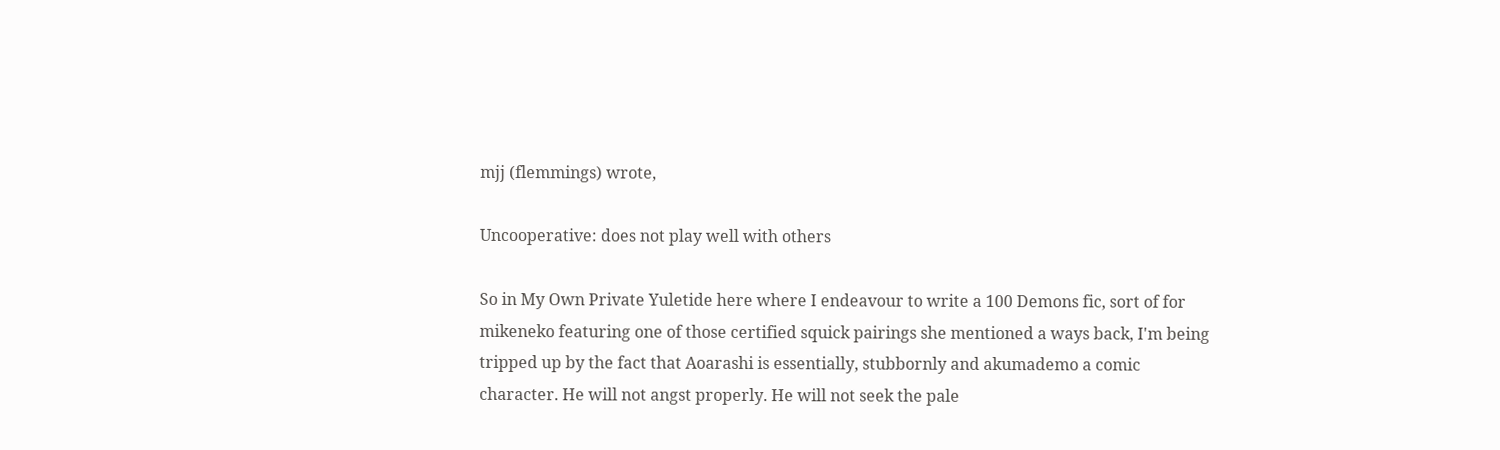mjj (flemmings) wrote,

Uncooperative: does not play well with others

So in My Own Private Yuletide here where I endeavour to write a 100 Demons fic, sort of for mikeneko featuring one of those certified squick pairings she mentioned a ways back, I'm being tripped up by the fact that Aoarashi is essentially, stubbornly and akumademo a comic character. He will not angst properly. He will not seek the pale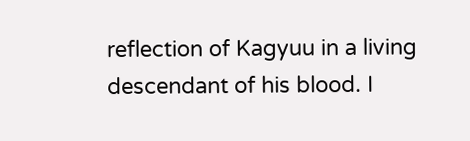reflection of Kagyuu in a living descendant of his blood. I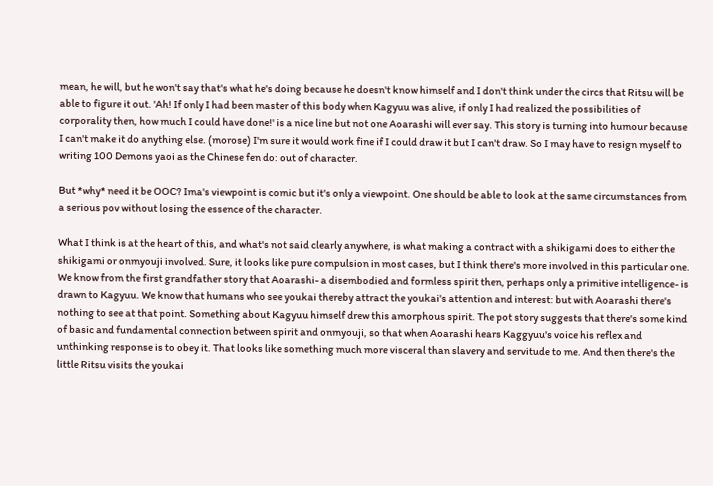mean, he will, but he won't say that's what he's doing because he doesn't know himself and I don't think under the circs that Ritsu will be able to figure it out. 'Ah! If only I had been master of this body when Kagyuu was alive, if only I had realized the possibilities of corporality then, how much I could have done!' is a nice line but not one Aoarashi will ever say. This story is turning into humour because I can't make it do anything else. (morose) I'm sure it would work fine if I could draw it but I can't draw. So I may have to resign myself to writing 100 Demons yaoi as the Chinese fen do: out of character.

But *why* need it be OOC? Ima's viewpoint is comic but it's only a viewpoint. One should be able to look at the same circumstances from a serious pov without losing the essence of the character.

What I think is at the heart of this, and what's not said clearly anywhere, is what making a contract with a shikigami does to either the shikigami or onmyouji involved. Sure, it looks like pure compulsion in most cases, but I think there's more involved in this particular one. We know from the first grandfather story that Aoarashi- a disembodied and formless spirit then, perhaps only a primitive intelligence- is drawn to Kagyuu. We know that humans who see youkai thereby attract the youkai's attention and interest: but with Aoarashi there's nothing to see at that point. Something about Kagyuu himself drew this amorphous spirit. The pot story suggests that there's some kind of basic and fundamental connection between spirit and onmyouji, so that when Aoarashi hears Kaggyuu's voice his reflex and unthinking response is to obey it. That looks like something much more visceral than slavery and servitude to me. And then there's the little Ritsu visits the youkai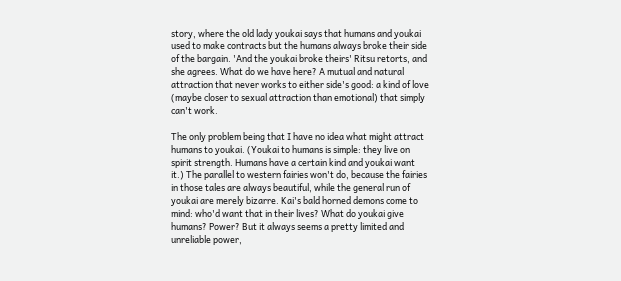story, where the old lady youkai says that humans and youkai used to make contracts but the humans always broke their side of the bargain. 'And the youkai broke theirs' Ritsu retorts, and she agrees. What do we have here? A mutual and natural attraction that never works to either side's good: a kind of love (maybe closer to sexual attraction than emotional) that simply can't work.

The only problem being that I have no idea what might attract humans to youkai. (Youkai to humans is simple: they live on spirit strength. Humans have a certain kind and youkai want it.) The parallel to western fairies won't do, because the fairies in those tales are always beautiful, while the general run of youkai are merely bizarre. Kai's bald horned demons come to mind: who'd want that in their lives? What do youkai give humans? Power? But it always seems a pretty limited and unreliable power,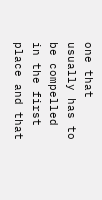one that usually has to be compelled in the first place and that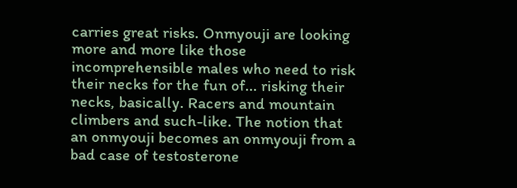carries great risks. Onmyouji are looking more and more like those incomprehensible males who need to risk their necks for the fun of... risking their necks, basically. Racers and mountain climbers and such-like. The notion that an onmyouji becomes an onmyouji from a bad case of testosterone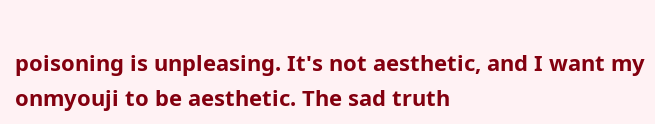poisoning is unpleasing. It's not aesthetic, and I want my onmyouji to be aesthetic. The sad truth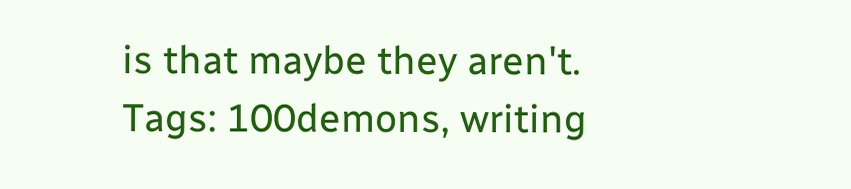is that maybe they aren't.
Tags: 100demons, writing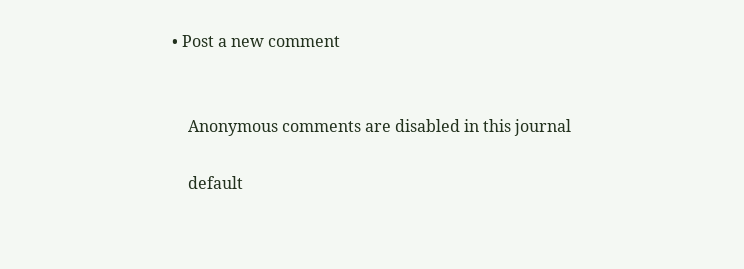• Post a new comment


    Anonymous comments are disabled in this journal

    default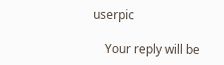userpic

    Your reply will be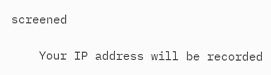screened

    Your IP address will be recorded